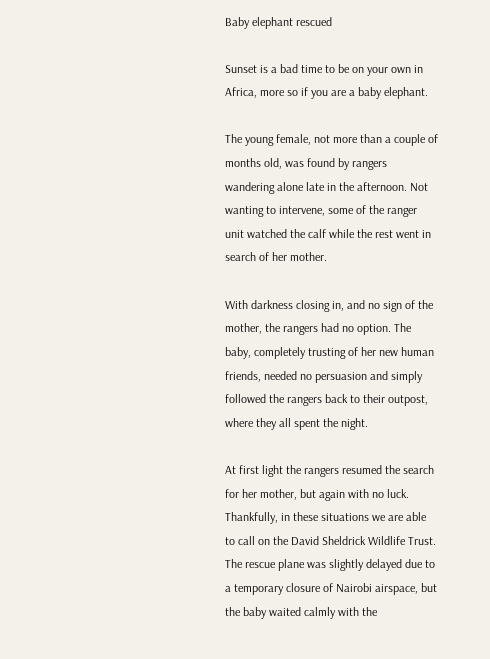Baby elephant rescued

Sunset is a bad time to be on your own in Africa, more so if you are a baby elephant.

The young female, not more than a couple of months old, was found by rangers wandering alone late in the afternoon. Not wanting to intervene, some of the ranger unit watched the calf while the rest went in search of her mother.

With darkness closing in, and no sign of the mother, the rangers had no option. The baby, completely trusting of her new human friends, needed no persuasion and simply followed the rangers back to their outpost, where they all spent the night.

At first light the rangers resumed the search for her mother, but again with no luck. Thankfully, in these situations we are able to call on the David Sheldrick Wildlife Trust. The rescue plane was slightly delayed due to a temporary closure of Nairobi airspace, but the baby waited calmly with the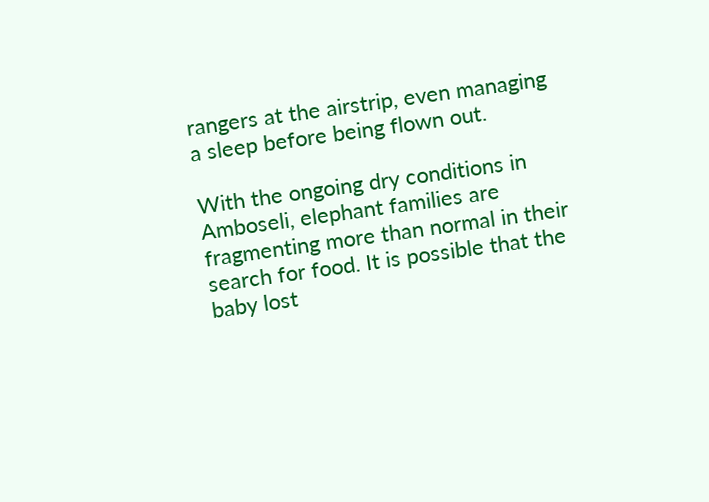rangers at the airstrip, even managing a sleep before being flown out.

With the ongoing dry conditions in Amboseli, elephant families are fragmenting more than normal in their search for food. It is possible that the baby lost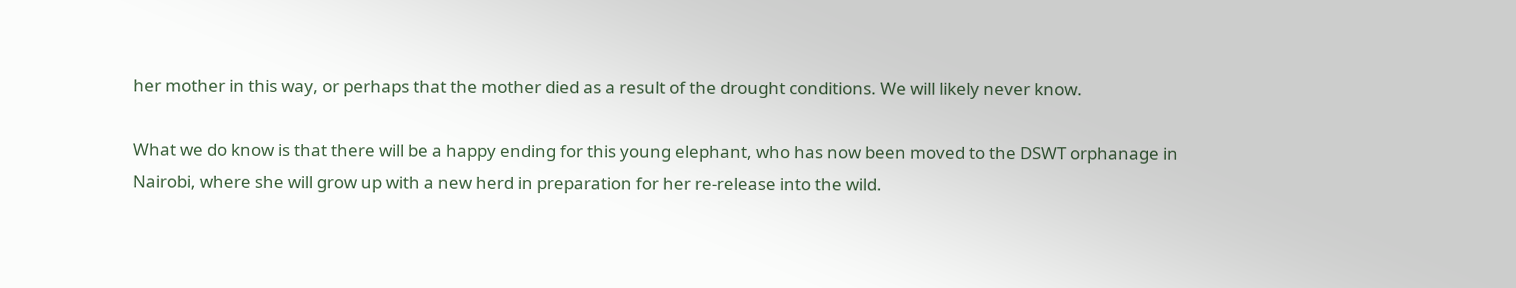her mother in this way, or perhaps that the mother died as a result of the drought conditions. We will likely never know.

What we do know is that there will be a happy ending for this young elephant, who has now been moved to the DSWT orphanage in Nairobi, where she will grow up with a new herd in preparation for her re-release into the wild.